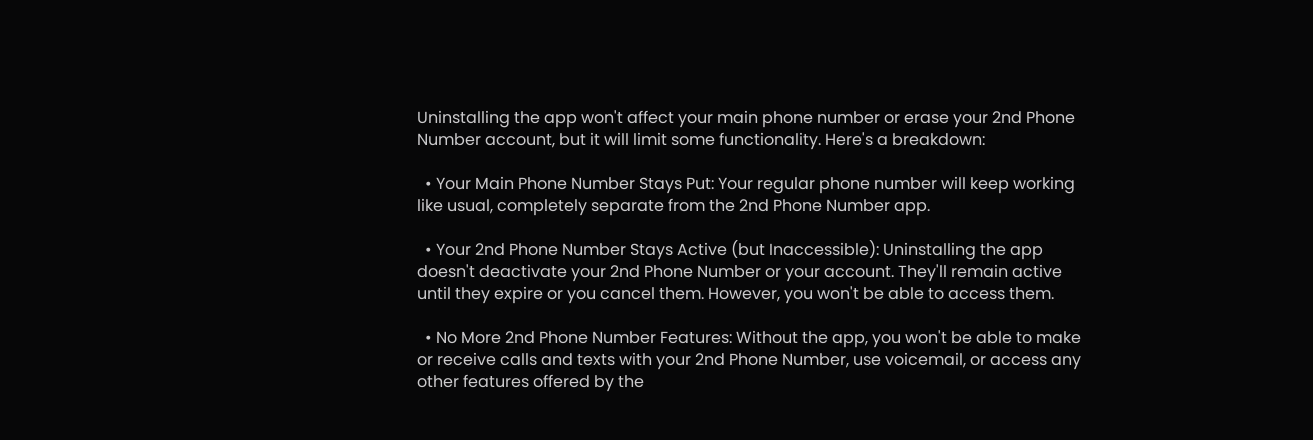Uninstalling the app won't affect your main phone number or erase your 2nd Phone Number account, but it will limit some functionality. Here's a breakdown:

  • Your Main Phone Number Stays Put: Your regular phone number will keep working like usual, completely separate from the 2nd Phone Number app.

  • Your 2nd Phone Number Stays Active (but Inaccessible): Uninstalling the app doesn't deactivate your 2nd Phone Number or your account. They'll remain active until they expire or you cancel them. However, you won't be able to access them.

  • No More 2nd Phone Number Features: Without the app, you won't be able to make or receive calls and texts with your 2nd Phone Number, use voicemail, or access any other features offered by the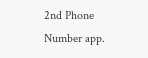2nd Phone Number app.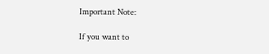Important Note:

If you want to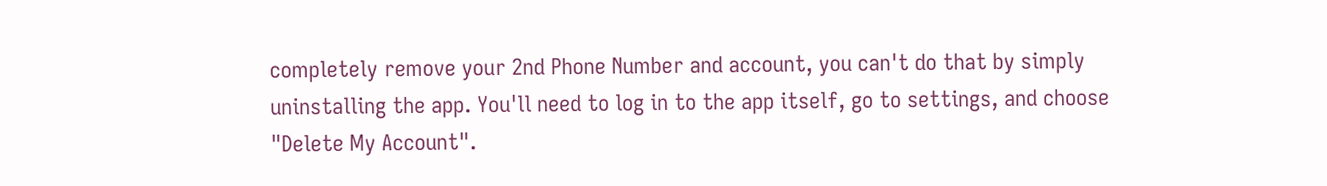completely remove your 2nd Phone Number and account, you can't do that by simply uninstalling the app. You'll need to log in to the app itself, go to settings, and choose "Delete My Account".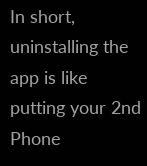In short, uninstalling the app is like putting your 2nd Phone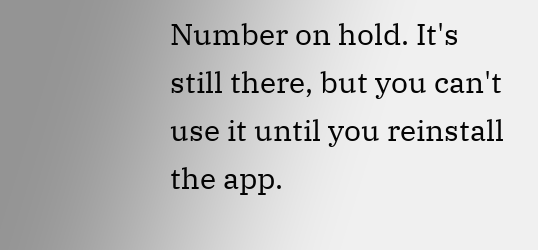Number on hold. It's still there, but you can't use it until you reinstall the app.